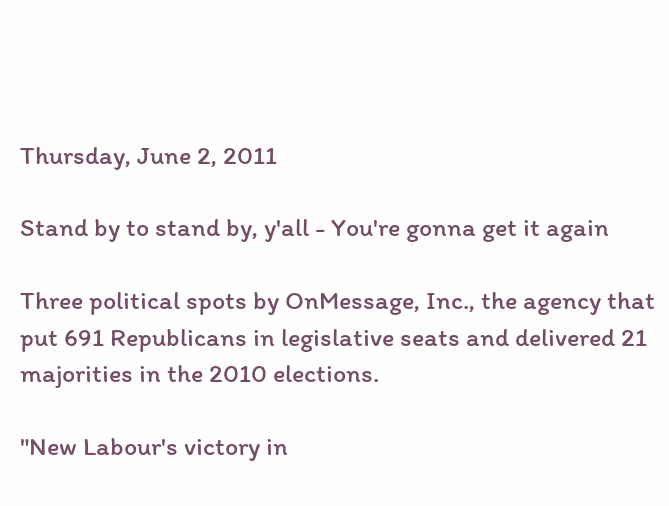Thursday, June 2, 2011

Stand by to stand by, y'all - You're gonna get it again

Three political spots by OnMessage, Inc., the agency that put 691 Republicans in legislative seats and delivered 21 majorities in the 2010 elections.

"New Labour's victory in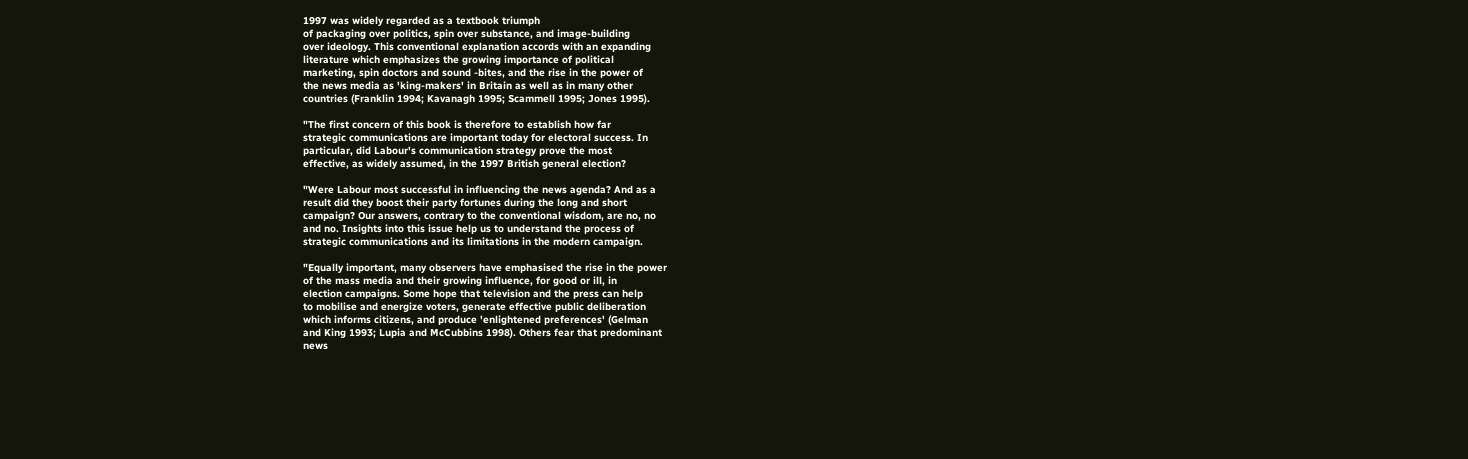1997 was widely regarded as a textbook triumph
of packaging over politics, spin over substance, and image-building
over ideology. This conventional explanation accords with an expanding
literature which emphasizes the growing importance of political
marketing, spin doctors and sound -bites, and the rise in the power of
the news media as 'king-makers' in Britain as well as in many other
countries (Franklin 1994; Kavanagh 1995; Scammell 1995; Jones 1995).

"The first concern of this book is therefore to establish how far
strategic communications are important today for electoral success. In
particular, did Labour's communication strategy prove the most
effective, as widely assumed, in the 1997 British general election?

"Were Labour most successful in influencing the news agenda? And as a
result did they boost their party fortunes during the long and short
campaign? Our answers, contrary to the conventional wisdom, are no, no
and no. Insights into this issue help us to understand the process of
strategic communications and its limitations in the modern campaign.

"Equally important, many observers have emphasised the rise in the power
of the mass media and their growing influence, for good or ill, in
election campaigns. Some hope that television and the press can help
to mobilise and energize voters, generate effective public deliberation
which informs citizens, and produce 'enlightened preferences' (Gelman
and King 1993; Lupia and McCubbins 1998). Others fear that predominant
news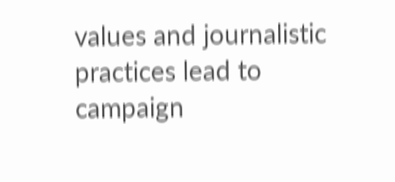values and journalistic practices lead to campaign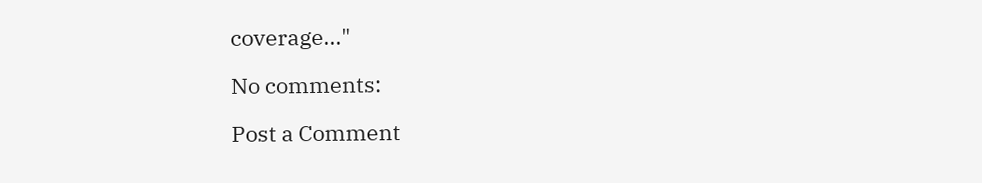coverage..."

No comments:

Post a Comment